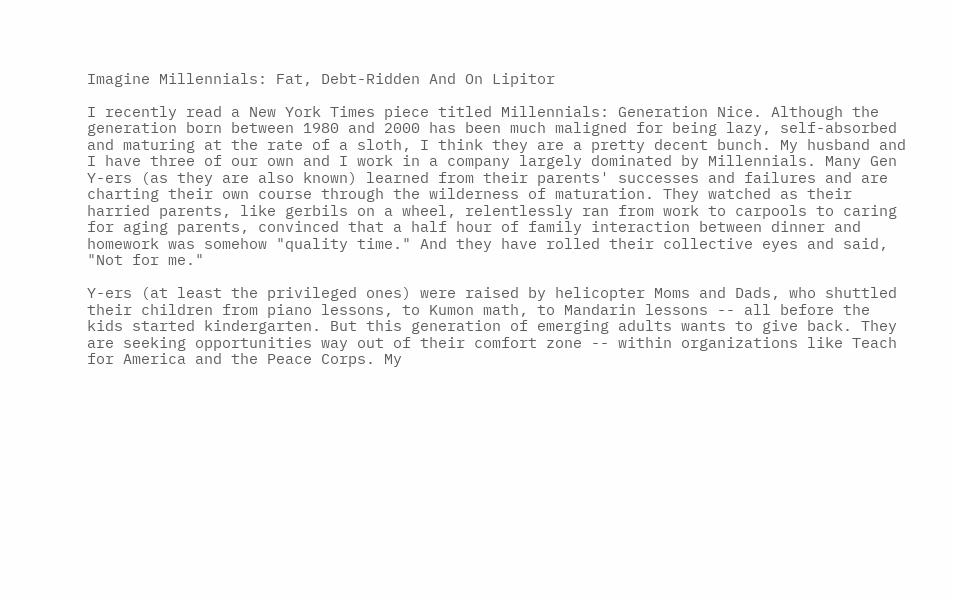Imagine Millennials: Fat, Debt-Ridden And On Lipitor

I recently read a New York Times piece titled Millennials: Generation Nice. Although the generation born between 1980 and 2000 has been much maligned for being lazy, self-absorbed and maturing at the rate of a sloth, I think they are a pretty decent bunch. My husband and I have three of our own and I work in a company largely dominated by Millennials. Many Gen Y-ers (as they are also known) learned from their parents' successes and failures and are charting their own course through the wilderness of maturation. They watched as their harried parents, like gerbils on a wheel, relentlessly ran from work to carpools to caring for aging parents, convinced that a half hour of family interaction between dinner and homework was somehow "quality time." And they have rolled their collective eyes and said, "Not for me."

Y-ers (at least the privileged ones) were raised by helicopter Moms and Dads, who shuttled their children from piano lessons, to Kumon math, to Mandarin lessons -- all before the kids started kindergarten. But this generation of emerging adults wants to give back. They are seeking opportunities way out of their comfort zone -- within organizations like Teach for America and the Peace Corps. My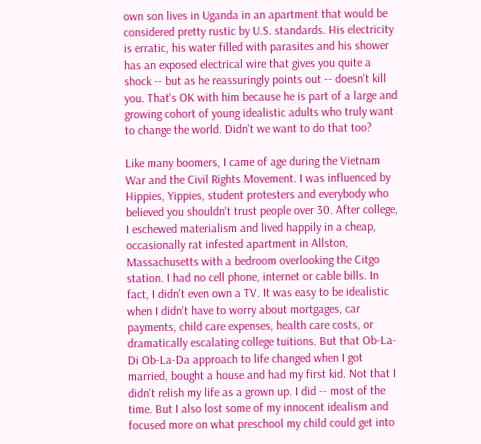own son lives in Uganda in an apartment that would be considered pretty rustic by U.S. standards. His electricity is erratic, his water filled with parasites and his shower has an exposed electrical wire that gives you quite a shock -- but as he reassuringly points out -- doesn't kill you. That's OK with him because he is part of a large and growing cohort of young idealistic adults who truly want to change the world. Didn't we want to do that too?

Like many boomers, I came of age during the Vietnam War and the Civil Rights Movement. I was influenced by Hippies, Yippies, student protesters and everybody who believed you shouldn't trust people over 30. After college, I eschewed materialism and lived happily in a cheap, occasionally rat infested apartment in Allston, Massachusetts with a bedroom overlooking the Citgo station. I had no cell phone, internet or cable bills. In fact, I didn't even own a TV. It was easy to be idealistic when I didn't have to worry about mortgages, car payments, child care expenses, health care costs, or dramatically escalating college tuitions. But that Ob-La-Di Ob-La-Da approach to life changed when I got married, bought a house and had my first kid. Not that I didn't relish my life as a grown up. I did -- most of the time. But I also lost some of my innocent idealism and focused more on what preschool my child could get into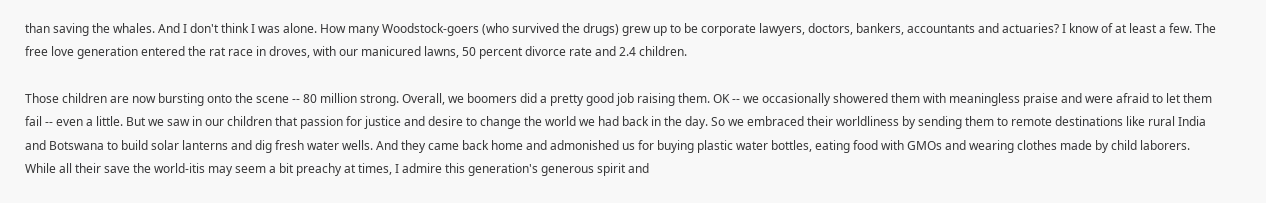than saving the whales. And I don't think I was alone. How many Woodstock-goers (who survived the drugs) grew up to be corporate lawyers, doctors, bankers, accountants and actuaries? I know of at least a few. The free love generation entered the rat race in droves, with our manicured lawns, 50 percent divorce rate and 2.4 children.

Those children are now bursting onto the scene -- 80 million strong. Overall, we boomers did a pretty good job raising them. OK -- we occasionally showered them with meaningless praise and were afraid to let them fail -- even a little. But we saw in our children that passion for justice and desire to change the world we had back in the day. So we embraced their worldliness by sending them to remote destinations like rural India and Botswana to build solar lanterns and dig fresh water wells. And they came back home and admonished us for buying plastic water bottles, eating food with GMOs and wearing clothes made by child laborers. While all their save the world-itis may seem a bit preachy at times, I admire this generation's generous spirit and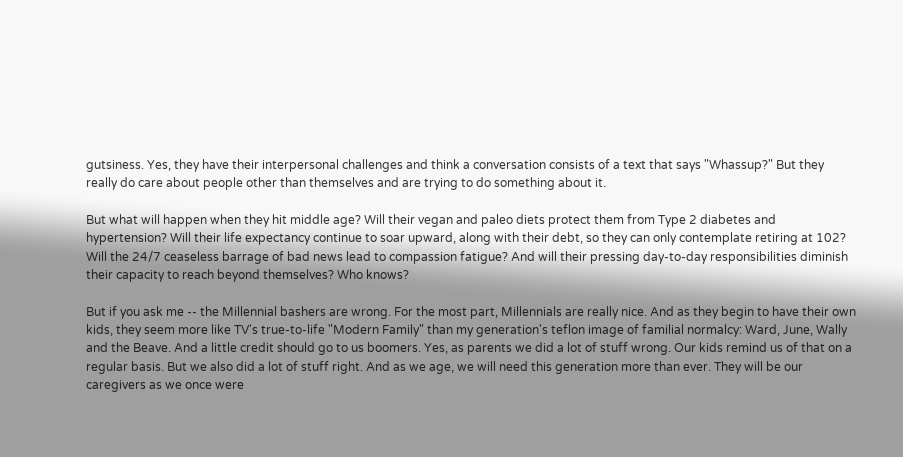gutsiness. Yes, they have their interpersonal challenges and think a conversation consists of a text that says "Whassup?" But they really do care about people other than themselves and are trying to do something about it.

But what will happen when they hit middle age? Will their vegan and paleo diets protect them from Type 2 diabetes and hypertension? Will their life expectancy continue to soar upward, along with their debt, so they can only contemplate retiring at 102? Will the 24/7 ceaseless barrage of bad news lead to compassion fatigue? And will their pressing day-to-day responsibilities diminish their capacity to reach beyond themselves? Who knows?

But if you ask me -- the Millennial bashers are wrong. For the most part, Millennials are really nice. And as they begin to have their own kids, they seem more like TV's true-to-life "Modern Family" than my generation's teflon image of familial normalcy: Ward, June, Wally and the Beave. And a little credit should go to us boomers. Yes, as parents we did a lot of stuff wrong. Our kids remind us of that on a regular basis. But we also did a lot of stuff right. And as we age, we will need this generation more than ever. They will be our caregivers as we once were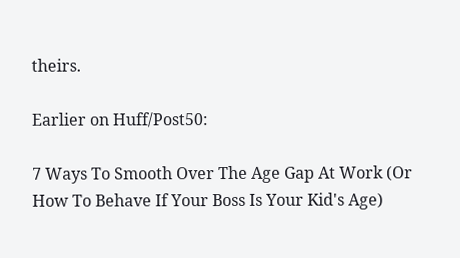theirs.

Earlier on Huff/Post50:

7 Ways To Smooth Over The Age Gap At Work (Or How To Behave If Your Boss Is Your Kid's Age)